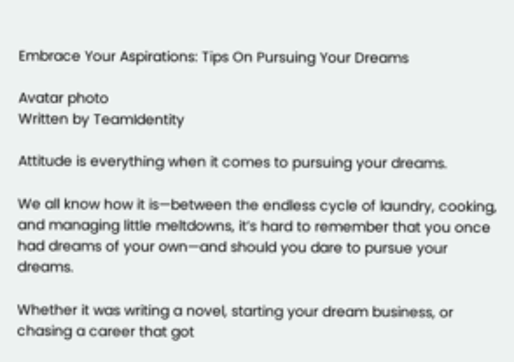Embrace Your Aspirations: Tips On Pursuing Your Dreams

Avatar photo
Written by TeamIdentity

Attitude is everything when it comes to pursuing your dreams.

We all know how it is—between the endless cycle of laundry, cooking, and managing little meltdowns, it’s hard to remember that you once had dreams of your own—and should you dare to pursue your dreams.

Whether it was writing a novel, starting your dream business, or chasing a career that got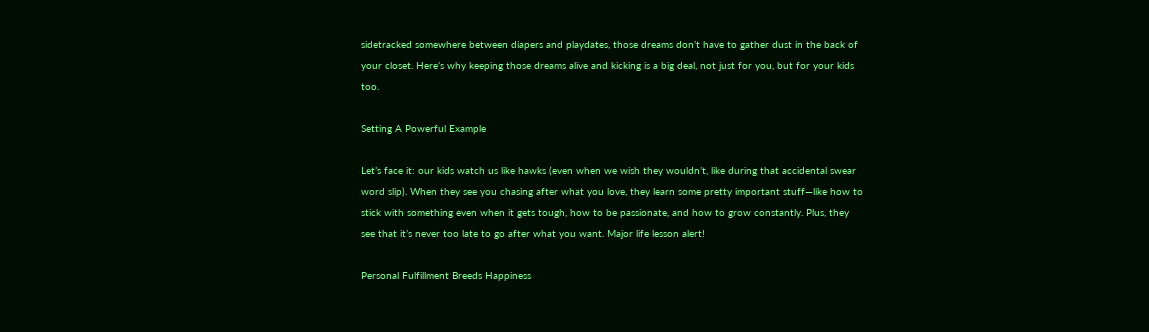sidetracked somewhere between diapers and playdates, those dreams don’t have to gather dust in the back of your closet. Here’s why keeping those dreams alive and kicking is a big deal, not just for you, but for your kids too.

Setting A Powerful Example

Let’s face it: our kids watch us like hawks (even when we wish they wouldn’t, like during that accidental swear word slip). When they see you chasing after what you love, they learn some pretty important stuff—like how to stick with something even when it gets tough, how to be passionate, and how to grow constantly. Plus, they see that it’s never too late to go after what you want. Major life lesson alert!

Personal Fulfillment Breeds Happiness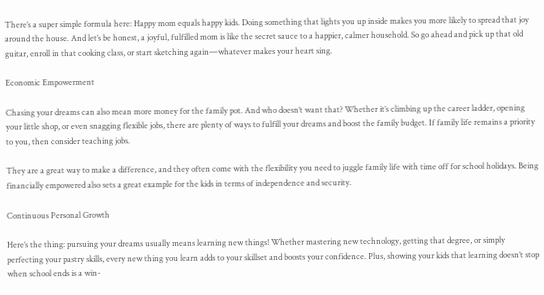There’s a super simple formula here: Happy mom equals happy kids. Doing something that lights you up inside makes you more likely to spread that joy around the house. And let’s be honest, a joyful, fulfilled mom is like the secret sauce to a happier, calmer household. So go ahead and pick up that old guitar, enroll in that cooking class, or start sketching again—whatever makes your heart sing.

Economic Empowerment

Chasing your dreams can also mean more money for the family pot. And who doesn’t want that? Whether it’s climbing up the career ladder, opening your little shop, or even snagging flexible jobs, there are plenty of ways to fulfill your dreams and boost the family budget. If family life remains a priority to you, then consider teaching jobs.

They are a great way to make a difference, and they often come with the flexibility you need to juggle family life with time off for school holidays. Being financially empowered also sets a great example for the kids in terms of independence and security.

Continuous Personal Growth

Here’s the thing: pursuing your dreams usually means learning new things! Whether mastering new technology, getting that degree, or simply perfecting your pastry skills, every new thing you learn adds to your skillset and boosts your confidence. Plus, showing your kids that learning doesn’t stop when school ends is a win-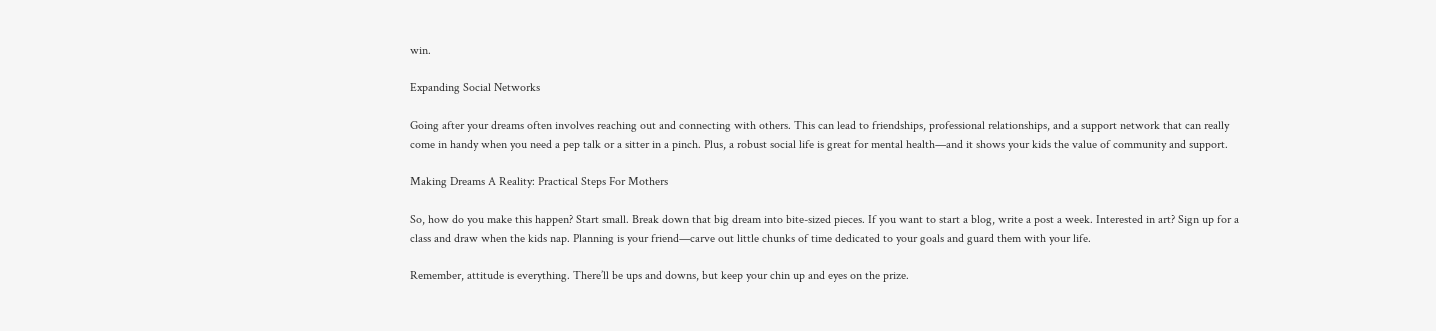win.

Expanding Social Networks

Going after your dreams often involves reaching out and connecting with others. This can lead to friendships, professional relationships, and a support network that can really come in handy when you need a pep talk or a sitter in a pinch. Plus, a robust social life is great for mental health—and it shows your kids the value of community and support.

Making Dreams A Reality: Practical Steps For Mothers

So, how do you make this happen? Start small. Break down that big dream into bite-sized pieces. If you want to start a blog, write a post a week. Interested in art? Sign up for a class and draw when the kids nap. Planning is your friend—carve out little chunks of time dedicated to your goals and guard them with your life.

Remember, attitude is everything. There’ll be ups and downs, but keep your chin up and eyes on the prize.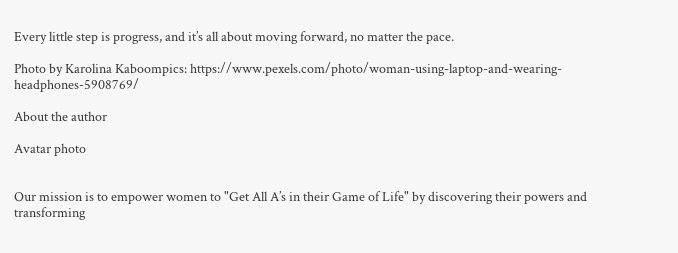Every little step is progress, and it’s all about moving forward, no matter the pace.

Photo by Karolina Kaboompics: https://www.pexels.com/photo/woman-using-laptop-and-wearing-headphones-5908769/

About the author

Avatar photo


Our mission is to empower women to "Get All A’s in their Game of Life" by discovering their powers and transforming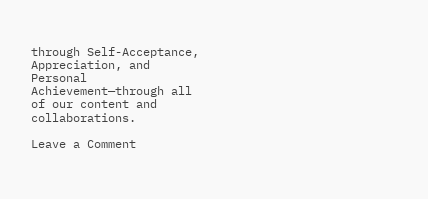through Self-Acceptance, Appreciation, and Personal Achievement—through all of our content and collaborations.

Leave a Comment